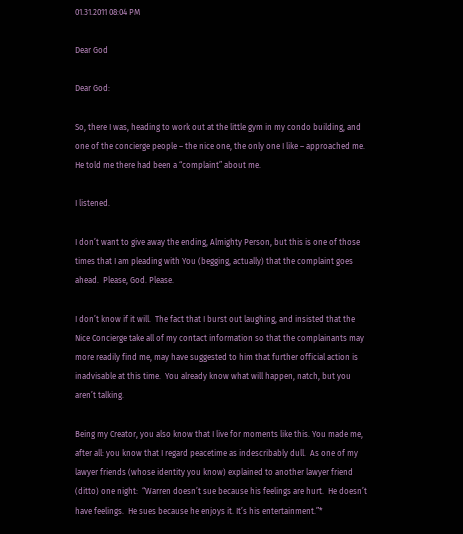01.31.2011 08:04 PM

Dear God

Dear God:

So, there I was, heading to work out at the little gym in my condo building, and one of the concierge people – the nice one, the only one I like – approached me.  He told me there had been a “complaint” about me.

I listened.

I don’t want to give away the ending, Almighty Person, but this is one of those times that I am pleading with You (begging, actually) that the complaint goes ahead.  Please, God. Please.

I don’t know if it will.  The fact that I burst out laughing, and insisted that the Nice Concierge take all of my contact information so that the complainants may more readily find me, may have suggested to him that further official action is inadvisable at this time.  You already know what will happen, natch, but you aren’t talking.

Being my Creator, you also know that I live for moments like this. You made me, after all: you know that I regard peacetime as indescribably dull.  As one of my lawyer friends (whose identity you know) explained to another lawyer friend (ditto) one night:  “Warren doesn’t sue because his feelings are hurt.  He doesn’t have feelings.  He sues because he enjoys it. It’s his entertainment.”*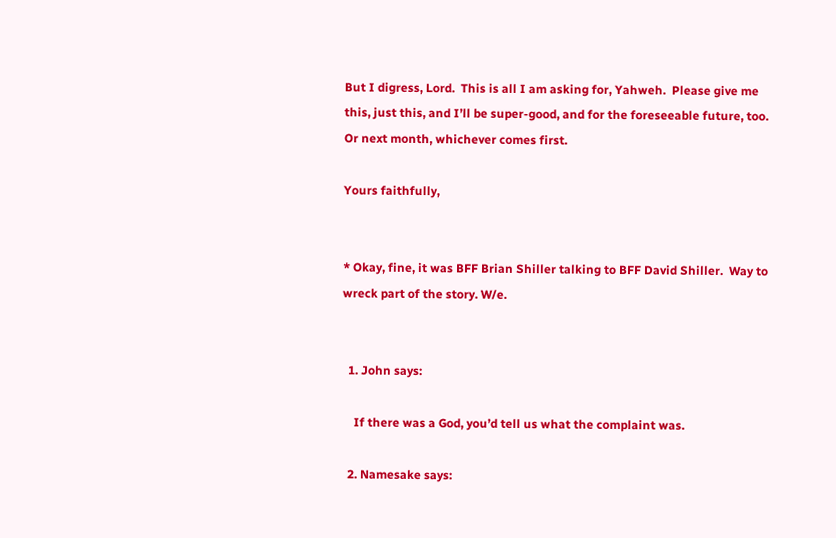But I digress, Lord.  This is all I am asking for, Yahweh.  Please give me this, just this, and I’ll be super-good, and for the foreseeable future, too.  Or next month, whichever comes first.

Yours faithfully,


* Okay, fine, it was BFF Brian Shiller talking to BFF David Shiller.  Way to wreck part of the story. W/e.


  1. John says:

    If there was a God, you’d tell us what the complaint was.

  2. Namesake says: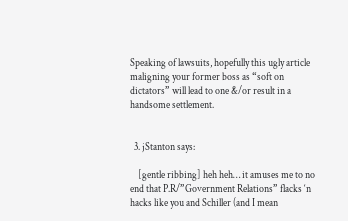Speaking of lawsuits, hopefully this ugly article maligning your former boss as “soft on dictators” will lead to one &/or result in a handsome settlement.


  3. jStanton says:

    [gentle ribbing] heh heh… it amuses me to no end that P.R/”Government Relations” flacks ‘n hacks like you and Schiller (and I mean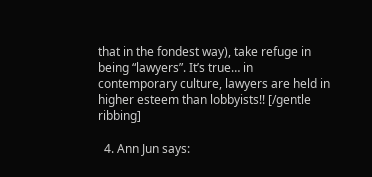that in the fondest way), take refuge in being “lawyers”. It’s true… in contemporary culture, lawyers are held in higher esteem than lobbyists!! [/gentle ribbing]

  4. Ann Jun says: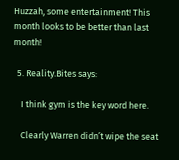Huzzah, some entertainment! This month looks to be better than last month!

  5. Reality.Bites says:

    I think gym is the key word here.

    Clearly Warren didn’t wipe the seat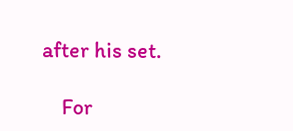after his set.

    For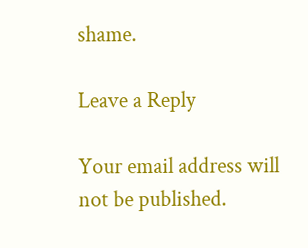shame.

Leave a Reply

Your email address will not be published.